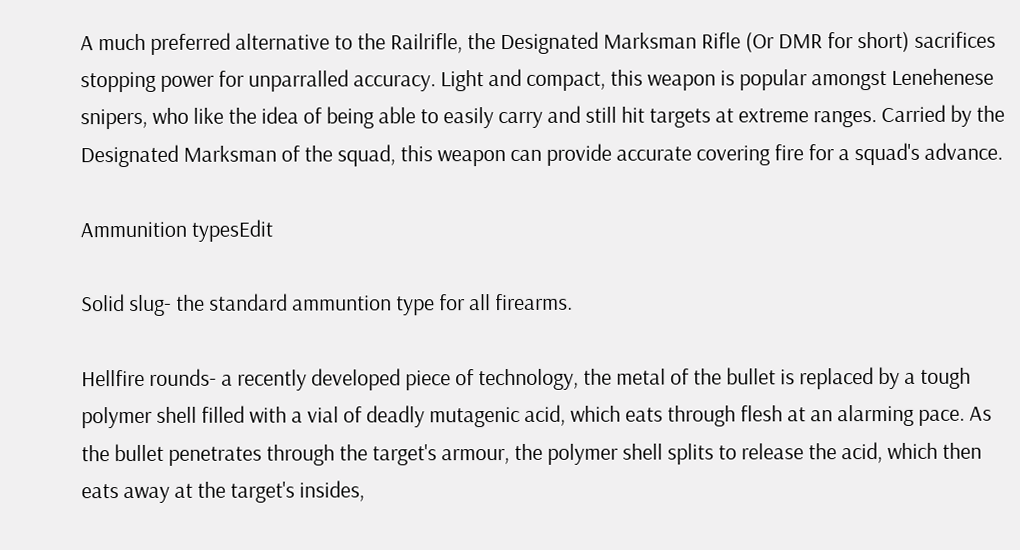A much preferred alternative to the Railrifle, the Designated Marksman Rifle (Or DMR for short) sacrifices stopping power for unparralled accuracy. Light and compact, this weapon is popular amongst Lenehenese snipers, who like the idea of being able to easily carry and still hit targets at extreme ranges. Carried by the Designated Marksman of the squad, this weapon can provide accurate covering fire for a squad's advance.

Ammunition typesEdit

Solid slug- the standard ammuntion type for all firearms.

Hellfire rounds- a recently developed piece of technology, the metal of the bullet is replaced by a tough polymer shell filled with a vial of deadly mutagenic acid, which eats through flesh at an alarming pace. As the bullet penetrates through the target's armour, the polymer shell splits to release the acid, which then eats away at the target's insides,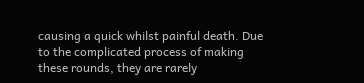causing a quick whilst painful death. Due to the complicated process of making these rounds, they are rarely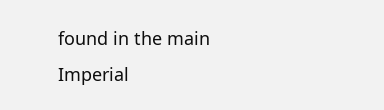found in the main Imperial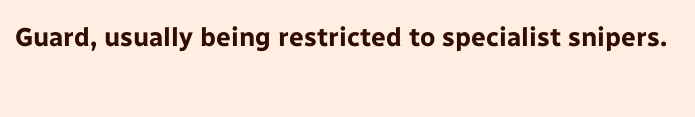Guard, usually being restricted to specialist snipers.